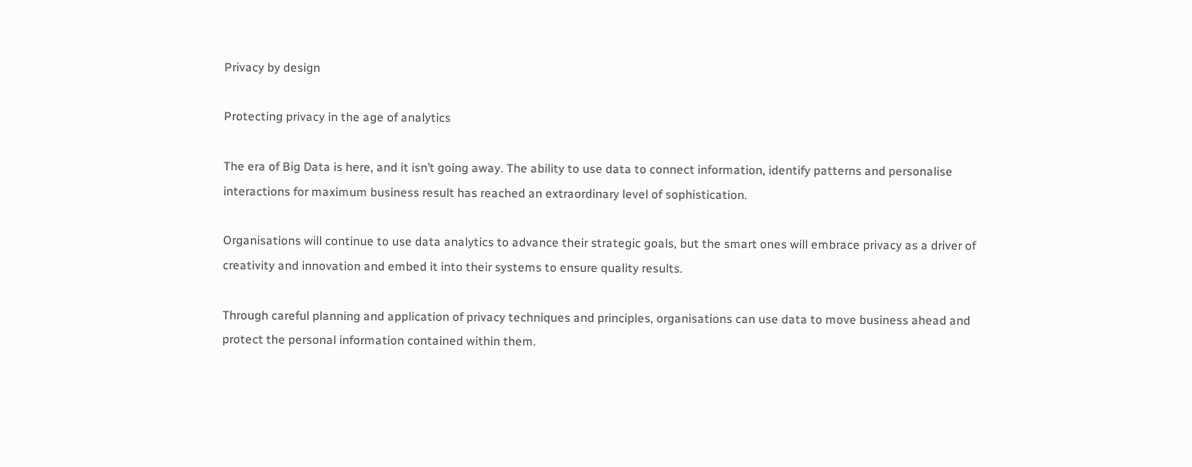Privacy by design

Protecting privacy in the age of analytics

The era of Big Data is here, and it isn’t going away. The ability to use data to connect information, identify patterns and personalise interactions for maximum business result has reached an extraordinary level of sophistication.

Organisations will continue to use data analytics to advance their strategic goals, but the smart ones will embrace privacy as a driver of creativity and innovation and embed it into their systems to ensure quality results.

Through careful planning and application of privacy techniques and principles, organisations can use data to move business ahead and protect the personal information contained within them.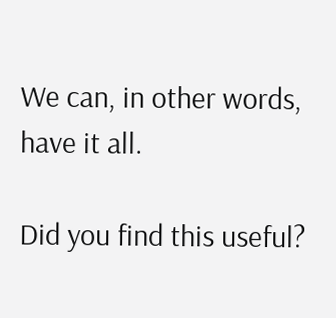We can, in other words, have it all.

Did you find this useful?